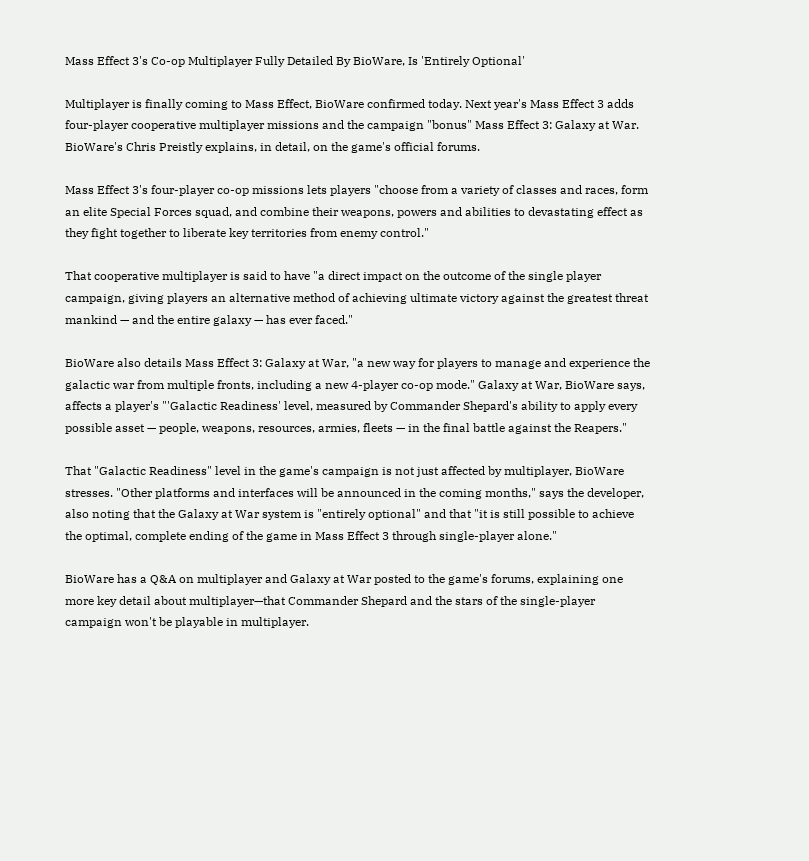Mass Effect 3's Co-op Multiplayer Fully Detailed By BioWare, Is 'Entirely Optional'

Multiplayer is finally coming to Mass Effect, BioWare confirmed today. Next year's Mass Effect 3 adds four-player cooperative multiplayer missions and the campaign "bonus" Mass Effect 3: Galaxy at War. BioWare's Chris Preistly explains, in detail, on the game's official forums.

Mass Effect 3's four-player co-op missions lets players "choose from a variety of classes and races, form an elite Special Forces squad, and combine their weapons, powers and abilities to devastating effect as they fight together to liberate key territories from enemy control."

That cooperative multiplayer is said to have "a direct impact on the outcome of the single player campaign, giving players an alternative method of achieving ultimate victory against the greatest threat mankind — and the entire galaxy — has ever faced."

BioWare also details Mass Effect 3: Galaxy at War, "a new way for players to manage and experience the galactic war from multiple fronts, including a new 4-player co-op mode." Galaxy at War, BioWare says, affects a player's "'Galactic Readiness' level, measured by Commander Shepard's ability to apply every possible asset — people, weapons, resources, armies, fleets — in the final battle against the Reapers."

That "Galactic Readiness" level in the game's campaign is not just affected by multiplayer, BioWare stresses. "Other platforms and interfaces will be announced in the coming months," says the developer, also noting that the Galaxy at War system is "entirely optional" and that "it is still possible to achieve the optimal, complete ending of the game in Mass Effect 3 through single-player alone."

BioWare has a Q&A on multiplayer and Galaxy at War posted to the game's forums, explaining one more key detail about multiplayer—that Commander Shepard and the stars of the single-player campaign won't be playable in multiplayer.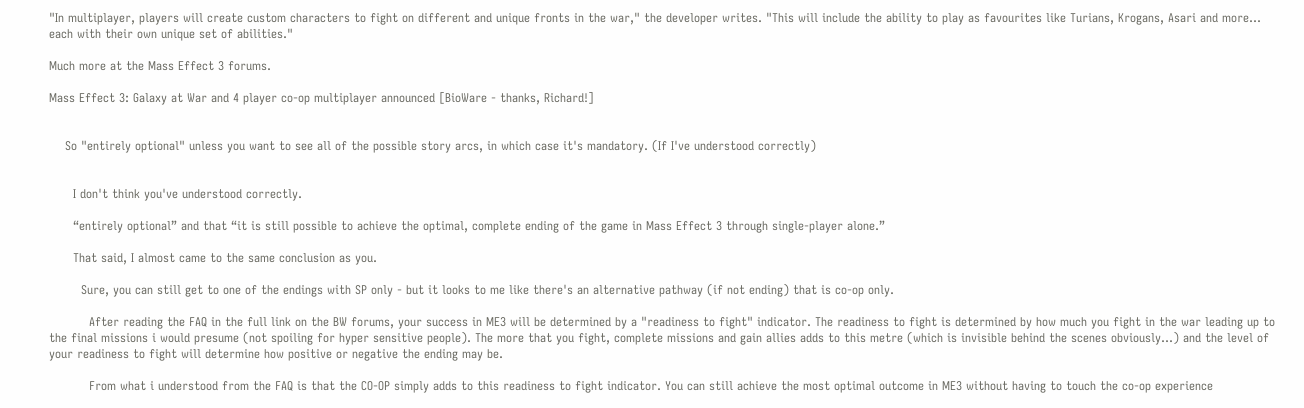"In multiplayer, players will create custom characters to fight on different and unique fronts in the war," the developer writes. "This will include the ability to play as favourites like Turians, Krogans, Asari and more… each with their own unique set of abilities."

Much more at the Mass Effect 3 forums.

Mass Effect 3: Galaxy at War and 4 player co-op multiplayer announced [BioWare - thanks, Richard!]


    So "entirely optional" unless you want to see all of the possible story arcs, in which case it's mandatory. (If I've understood correctly)


      I don't think you've understood correctly.

      “entirely optional” and that “it is still possible to achieve the optimal, complete ending of the game in Mass Effect 3 through single-player alone.”

      That said, I almost came to the same conclusion as you.

        Sure, you can still get to one of the endings with SP only - but it looks to me like there's an alternative pathway (if not ending) that is co-op only.

          After reading the FAQ in the full link on the BW forums, your success in ME3 will be determined by a "readiness to fight" indicator. The readiness to fight is determined by how much you fight in the war leading up to the final missions i would presume (not spoiling for hyper sensitive people). The more that you fight, complete missions and gain allies adds to this metre (which is invisible behind the scenes obviously...) and the level of your readiness to fight will determine how positive or negative the ending may be.

          From what i understood from the FAQ is that the CO-OP simply adds to this readiness to fight indicator. You can still achieve the most optimal outcome in ME3 without having to touch the co-op experience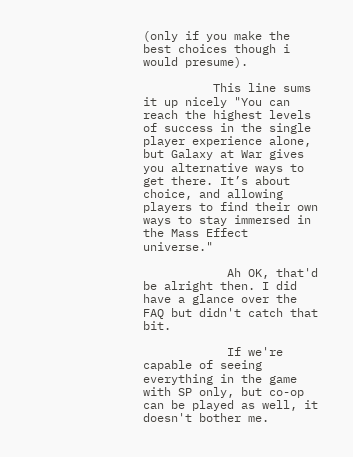(only if you make the best choices though i would presume).

          This line sums it up nicely "You can reach the highest levels of success in the single player experience alone, but Galaxy at War gives you alternative ways to get there. It’s about choice, and allowing players to find their own ways to stay immersed in the Mass Effect universe."

            Ah OK, that'd be alright then. I did have a glance over the FAQ but didn't catch that bit.

            If we're capable of seeing everything in the game with SP only, but co-op can be played as well, it doesn't bother me.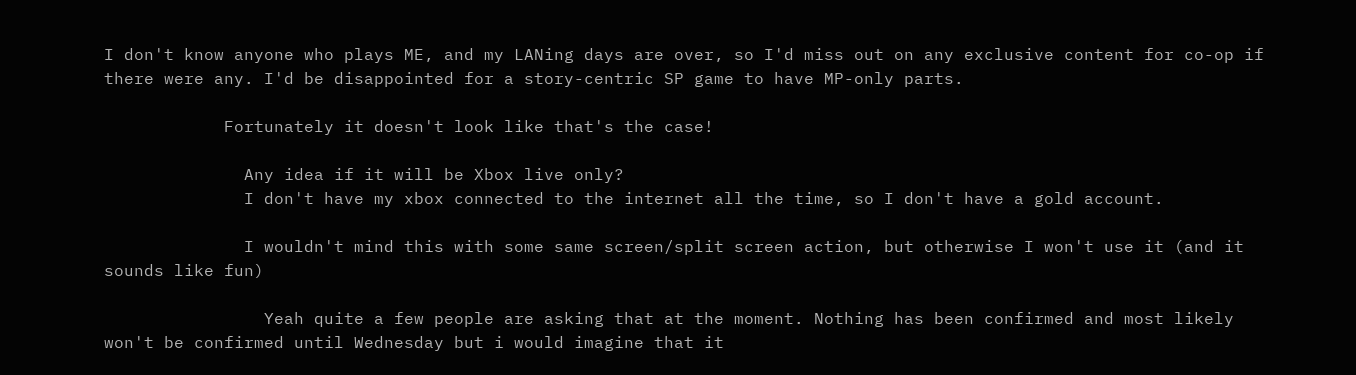I don't know anyone who plays ME, and my LANing days are over, so I'd miss out on any exclusive content for co-op if there were any. I'd be disappointed for a story-centric SP game to have MP-only parts.

            Fortunately it doesn't look like that's the case!

              Any idea if it will be Xbox live only?
              I don't have my xbox connected to the internet all the time, so I don't have a gold account.

              I wouldn't mind this with some same screen/split screen action, but otherwise I won't use it (and it sounds like fun)

                Yeah quite a few people are asking that at the moment. Nothing has been confirmed and most likely won't be confirmed until Wednesday but i would imagine that it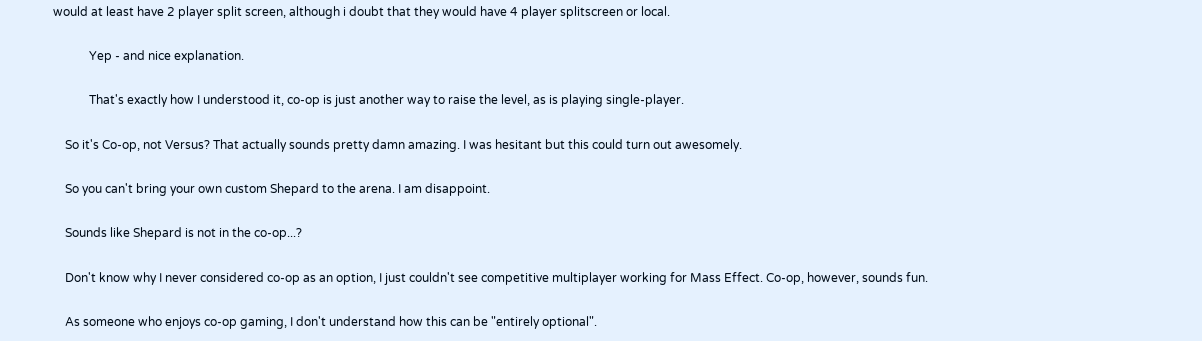would at least have 2 player split screen, although i doubt that they would have 4 player splitscreen or local.

            Yep - and nice explanation.

            That's exactly how I understood it, co-op is just another way to raise the level, as is playing single-player.

    So it's Co-op, not Versus? That actually sounds pretty damn amazing. I was hesitant but this could turn out awesomely.

    So you can't bring your own custom Shepard to the arena. I am disappoint.

    Sounds like Shepard is not in the co-op...?

    Don't know why I never considered co-op as an option, I just couldn't see competitive multiplayer working for Mass Effect. Co-op, however, sounds fun.

    As someone who enjoys co-op gaming, I don't understand how this can be "entirely optional".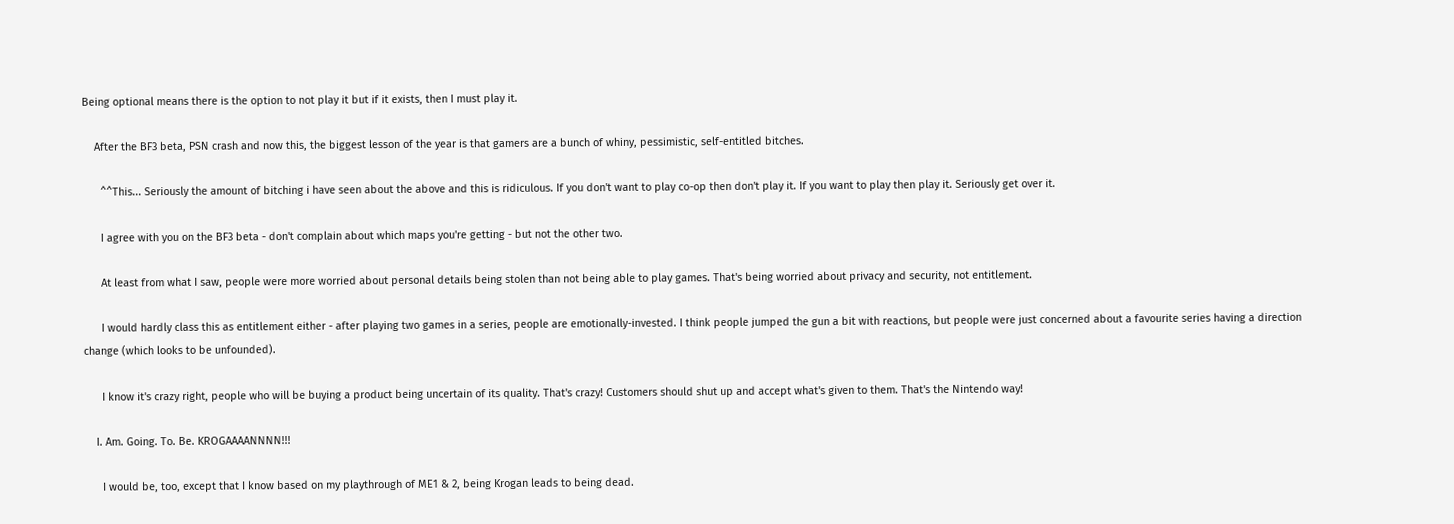Being optional means there is the option to not play it but if it exists, then I must play it.

    After the BF3 beta, PSN crash and now this, the biggest lesson of the year is that gamers are a bunch of whiny, pessimistic, self-entitled bitches.

      ^^This... Seriously the amount of bitching i have seen about the above and this is ridiculous. If you don't want to play co-op then don't play it. If you want to play then play it. Seriously get over it.

      I agree with you on the BF3 beta - don't complain about which maps you're getting - but not the other two.

      At least from what I saw, people were more worried about personal details being stolen than not being able to play games. That's being worried about privacy and security, not entitlement.

      I would hardly class this as entitlement either - after playing two games in a series, people are emotionally-invested. I think people jumped the gun a bit with reactions, but people were just concerned about a favourite series having a direction change (which looks to be unfounded).

      I know it's crazy right, people who will be buying a product being uncertain of its quality. That's crazy! Customers should shut up and accept what's given to them. That's the Nintendo way!

    I. Am. Going. To. Be. KROGAAAANNNN!!!

      I would be, too, except that I know based on my playthrough of ME1 & 2, being Krogan leads to being dead.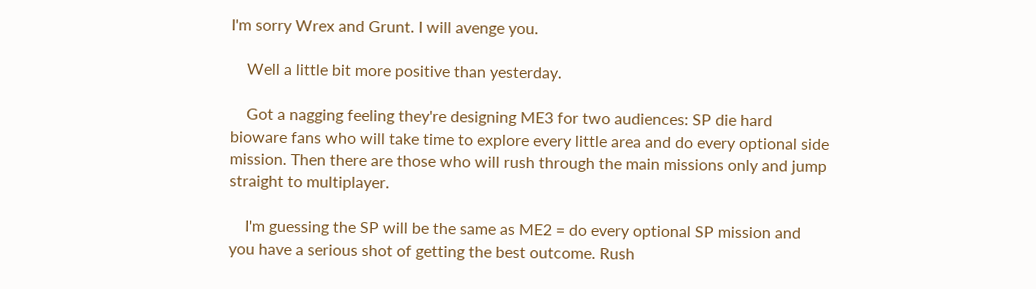I'm sorry Wrex and Grunt. I will avenge you.

    Well a little bit more positive than yesterday.

    Got a nagging feeling they're designing ME3 for two audiences: SP die hard bioware fans who will take time to explore every little area and do every optional side mission. Then there are those who will rush through the main missions only and jump straight to multiplayer.

    I'm guessing the SP will be the same as ME2 = do every optional SP mission and you have a serious shot of getting the best outcome. Rush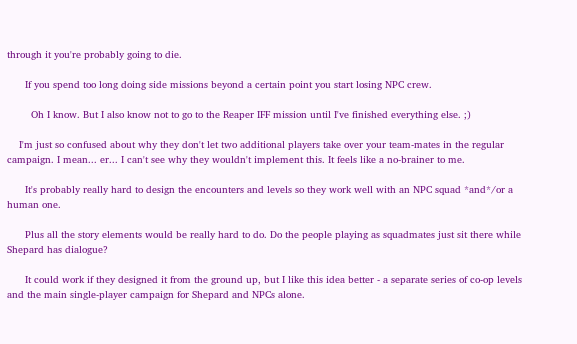through it you're probably going to die.

      If you spend too long doing side missions beyond a certain point you start losing NPC crew.

        Oh I know. But I also know not to go to the Reaper IFF mission until I've finished everything else. ;)

    I'm just so confused about why they don't let two additional players take over your team-mates in the regular campaign. I mean... er... I can't see why they wouldn't implement this. It feels like a no-brainer to me.

      It's probably really hard to design the encounters and levels so they work well with an NPC squad *and*/or a human one.

      Plus all the story elements would be really hard to do. Do the people playing as squadmates just sit there while Shepard has dialogue?

      It could work if they designed it from the ground up, but I like this idea better - a separate series of co-op levels and the main single-player campaign for Shepard and NPCs alone.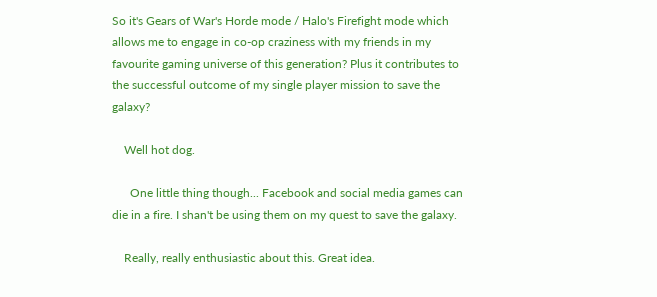So it's Gears of War's Horde mode / Halo's Firefight mode which allows me to engage in co-op craziness with my friends in my favourite gaming universe of this generation? Plus it contributes to the successful outcome of my single player mission to save the galaxy?

    Well hot dog.

      One little thing though... Facebook and social media games can die in a fire. I shan't be using them on my quest to save the galaxy.

    Really, really enthusiastic about this. Great idea.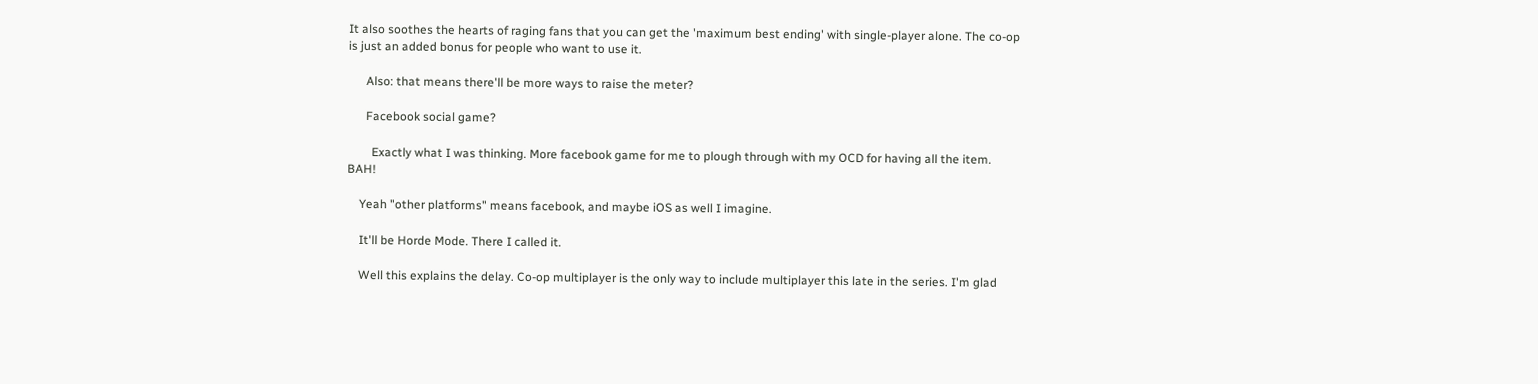It also soothes the hearts of raging fans that you can get the 'maximum best ending' with single-player alone. The co-op is just an added bonus for people who want to use it.

      Also: that means there'll be more ways to raise the meter?

      Facebook social game?

        Exactly what I was thinking. More facebook game for me to plough through with my OCD for having all the item. BAH!

    Yeah "other platforms" means facebook, and maybe iOS as well I imagine.

    It'll be Horde Mode. There I called it.

    Well this explains the delay. Co-op multiplayer is the only way to include multiplayer this late in the series. I'm glad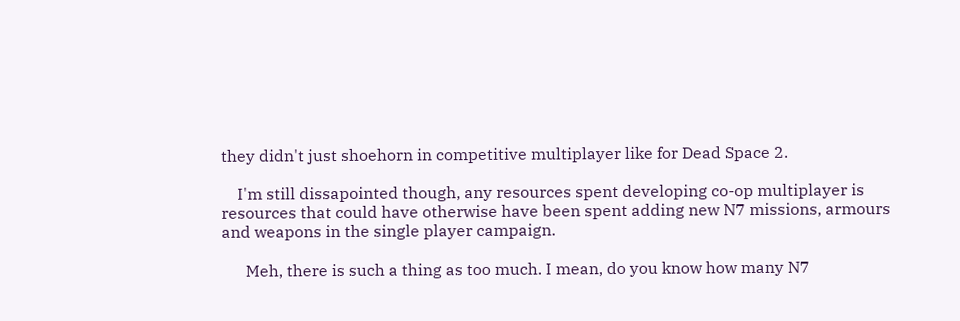they didn't just shoehorn in competitive multiplayer like for Dead Space 2.

    I'm still dissapointed though, any resources spent developing co-op multiplayer is resources that could have otherwise have been spent adding new N7 missions, armours and weapons in the single player campaign.

      Meh, there is such a thing as too much. I mean, do you know how many N7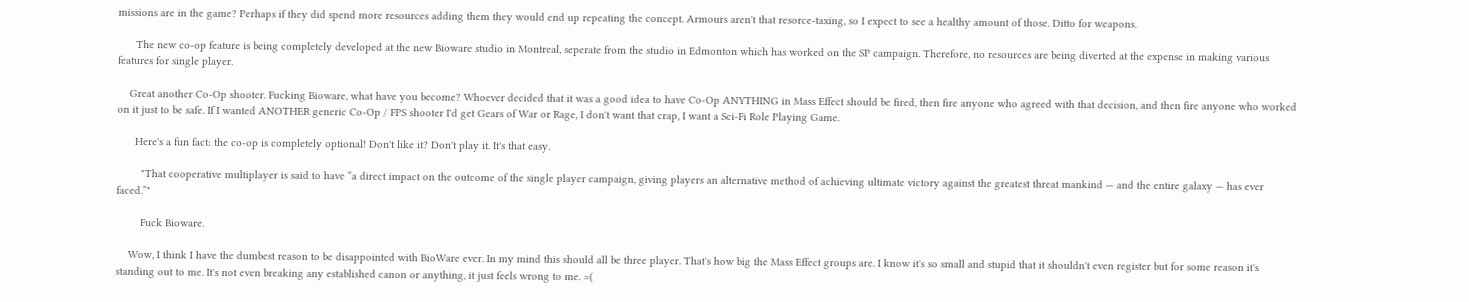missions are in the game? Perhaps if they did spend more resources adding them they would end up repeating the concept. Armours aren't that resorce-taxing, so I expect to see a healthy amount of those. Ditto for weapons.

      The new co-op feature is being completely developed at the new Bioware studio in Montreal, seperate from the studio in Edmonton which has worked on the SP campaign. Therefore, no resources are being diverted at the expense in making various features for single player.

    Great another Co-Op shooter. Fucking Bioware, what have you become? Whoever decided that it was a good idea to have Co-Op ANYTHING in Mass Effect should be fired, then fire anyone who agreed with that decision, and then fire anyone who worked on it just to be safe. If I wanted ANOTHER generic Co-Op / FPS shooter I'd get Gears of War or Rage, I don't want that crap, I want a Sci-Fi Role Playing Game.

      Here's a fun fact: the co-op is completely optional! Don't like it? Don't play it. It's that easy.

        "That cooperative multiplayer is said to have “a direct impact on the outcome of the single player campaign, giving players an alternative method of achieving ultimate victory against the greatest threat mankind — and the entire galaxy — has ever faced.”"

        Fuck Bioware.

    Wow, I think I have the dumbest reason to be disappointed with BioWare ever. In my mind this should all be three player. That's how big the Mass Effect groups are. I know it's so small and stupid that it shouldn't even register but for some reason it's standing out to me. It's not even breaking any established canon or anything, it just feels wrong to me. =(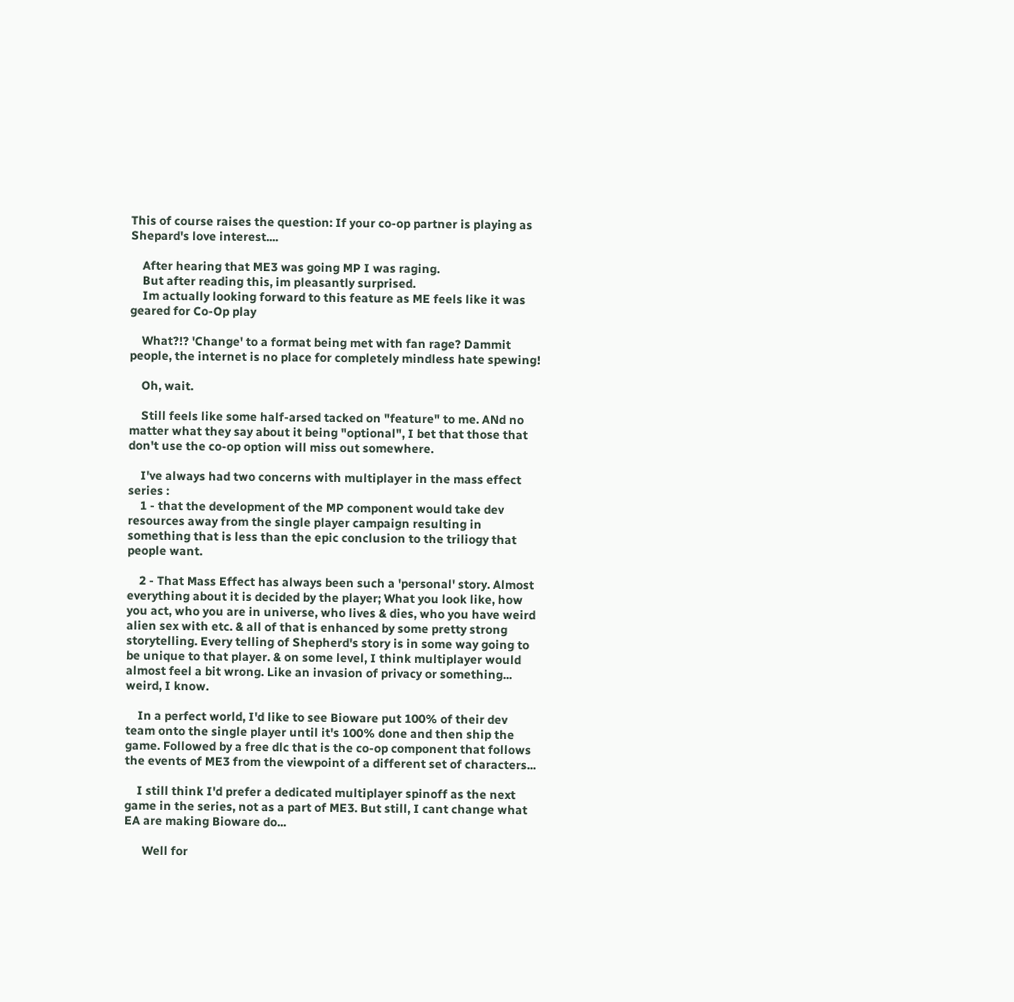This of course raises the question: If your co-op partner is playing as Shepard's love interest....

    After hearing that ME3 was going MP I was raging.
    But after reading this, im pleasantly surprised.
    Im actually looking forward to this feature as ME feels like it was geared for Co-Op play

    What?!? 'Change' to a format being met with fan rage? Dammit people, the internet is no place for completely mindless hate spewing!

    Oh, wait.

    Still feels like some half-arsed tacked on "feature" to me. ANd no matter what they say about it being "optional", I bet that those that don't use the co-op option will miss out somewhere.

    I've always had two concerns with multiplayer in the mass effect series :
    1 - that the development of the MP component would take dev resources away from the single player campaign resulting in something that is less than the epic conclusion to the triliogy that people want.

    2 - That Mass Effect has always been such a 'personal' story. Almost everything about it is decided by the player; What you look like, how you act, who you are in universe, who lives & dies, who you have weird alien sex with etc. & all of that is enhanced by some pretty strong storytelling. Every telling of Shepherd's story is in some way going to be unique to that player. & on some level, I think multiplayer would almost feel a bit wrong. Like an invasion of privacy or something... weird, I know.

    In a perfect world, I'd like to see Bioware put 100% of their dev team onto the single player until it's 100% done and then ship the game. Followed by a free dlc that is the co-op component that follows the events of ME3 from the viewpoint of a different set of characters...

    I still think I'd prefer a dedicated multiplayer spinoff as the next game in the series, not as a part of ME3. But still, I cant change what EA are making Bioware do...

      Well for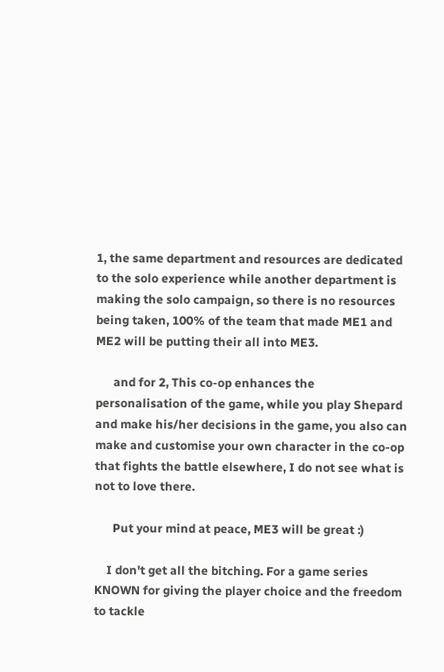1, the same department and resources are dedicated to the solo experience while another department is making the solo campaign, so there is no resources being taken, 100% of the team that made ME1 and ME2 will be putting their all into ME3.

      and for 2, This co-op enhances the personalisation of the game, while you play Shepard and make his/her decisions in the game, you also can make and customise your own character in the co-op that fights the battle elsewhere, I do not see what is not to love there.

      Put your mind at peace, ME3 will be great :)

    I don't get all the bitching. For a game series KNOWN for giving the player choice and the freedom to tackle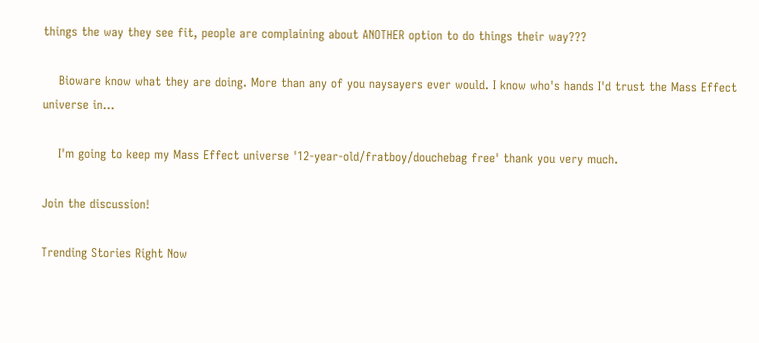things the way they see fit, people are complaining about ANOTHER option to do things their way???

    Bioware know what they are doing. More than any of you naysayers ever would. I know who's hands I'd trust the Mass Effect universe in...

    I'm going to keep my Mass Effect universe '12-year-old/fratboy/douchebag free' thank you very much.

Join the discussion!

Trending Stories Right Now